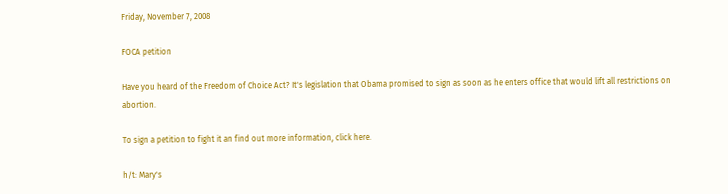Friday, November 7, 2008

FOCA petition

Have you heard of the Freedom of Choice Act? It's legislation that Obama promised to sign as soon as he enters office that would lift all restrictions on abortion.

To sign a petition to fight it an find out more information, click here.

h/t: Mary's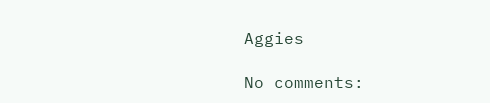Aggies

No comments: